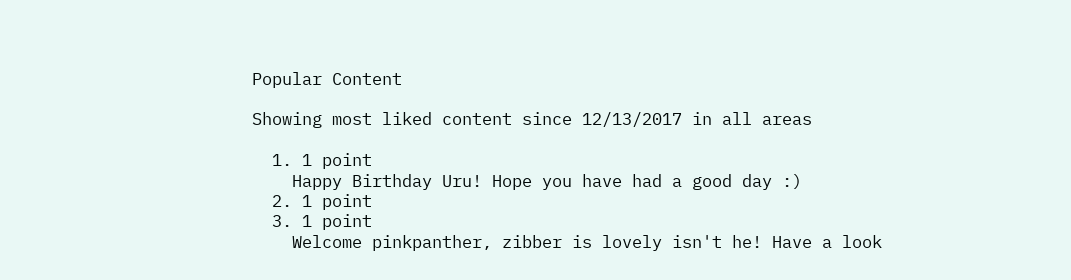Popular Content

Showing most liked content since 12/13/2017 in all areas

  1. 1 point
    Happy Birthday Uru! Hope you have had a good day :)
  2. 1 point
  3. 1 point
    Welcome pinkpanther, zibber is lovely isn't he! Have a look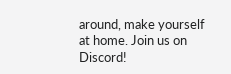around, make yourself at home. Join us on Discord!